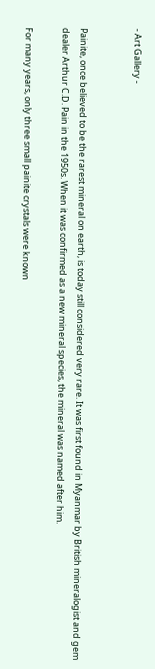- Art Gallery -


Painite, once believed to be the rarest mineral on earth, is today still considered very rare. It was first found in Myanmar by British mineralogist and gem dealer Arthur C.D. Pain in the 1950s. When it was confirmed as a new mineral species, the mineral was named after him.

For many years, only three small painite crystals were known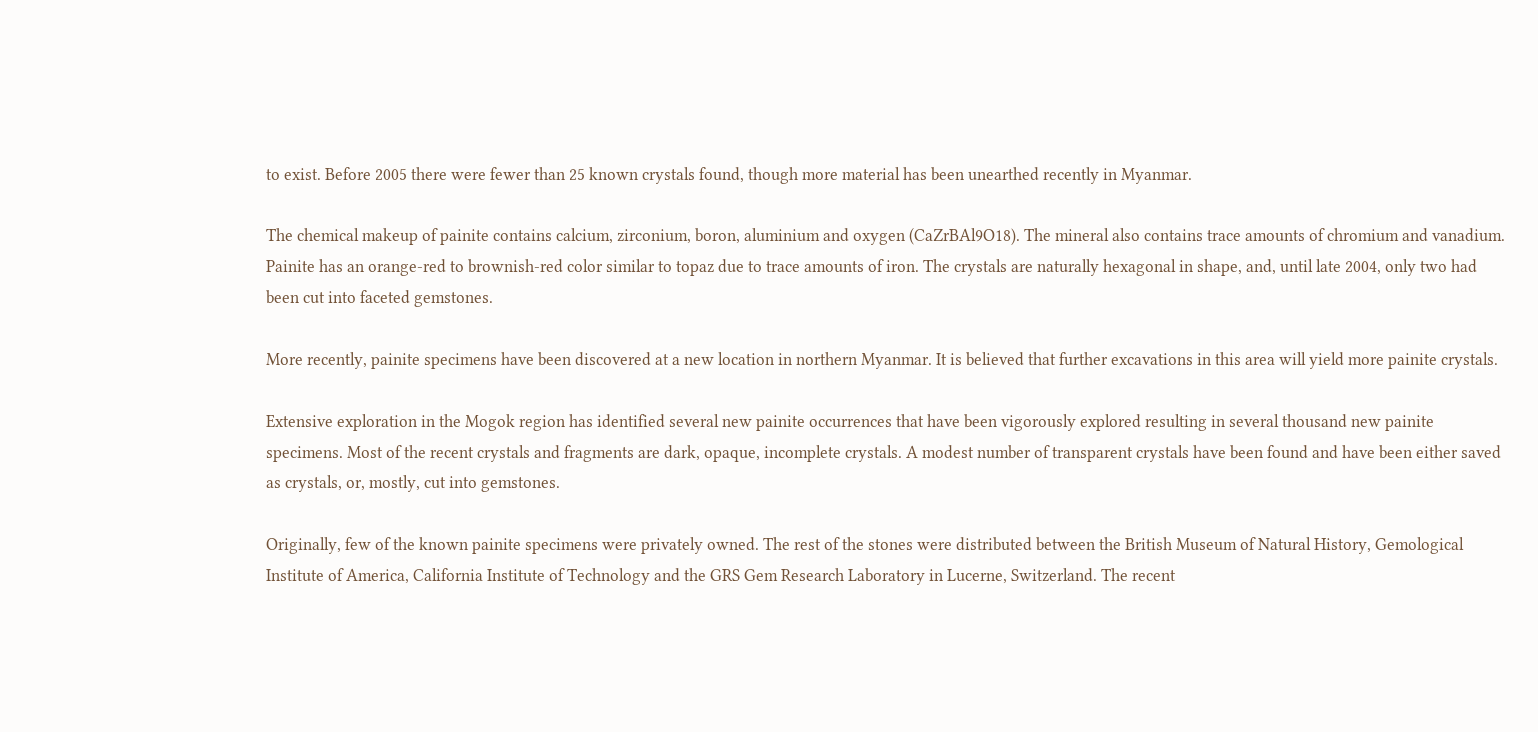to exist. Before 2005 there were fewer than 25 known crystals found, though more material has been unearthed recently in Myanmar.

The chemical makeup of painite contains calcium, zirconium, boron, aluminium and oxygen (CaZrBAl9O18). The mineral also contains trace amounts of chromium and vanadium. Painite has an orange-red to brownish-red color similar to topaz due to trace amounts of iron. The crystals are naturally hexagonal in shape, and, until late 2004, only two had been cut into faceted gemstones.

More recently, painite specimens have been discovered at a new location in northern Myanmar. It is believed that further excavations in this area will yield more painite crystals.

Extensive exploration in the Mogok region has identified several new painite occurrences that have been vigorously explored resulting in several thousand new painite specimens. Most of the recent crystals and fragments are dark, opaque, incomplete crystals. A modest number of transparent crystals have been found and have been either saved as crystals, or, mostly, cut into gemstones.

Originally, few of the known painite specimens were privately owned. The rest of the stones were distributed between the British Museum of Natural History, Gemological Institute of America, California Institute of Technology and the GRS Gem Research Laboratory in Lucerne, Switzerland. The recent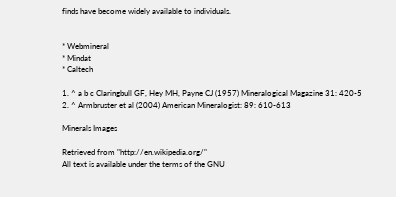finds have become widely available to individuals.


* Webmineral
* Mindat
* Caltech

1. ^ a b c Claringbull GF, Hey MH, Payne CJ (1957) Mineralogical Magazine 31: 420-5
2. ^ Armbruster et al (2004) American Mineralogist: 89: 610-613

Minerals Images

Retrieved from "http://en.wikipedia.org/"
All text is available under the terms of the GNU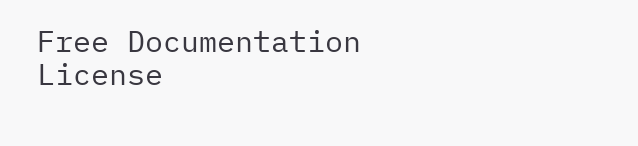Free Documentation License